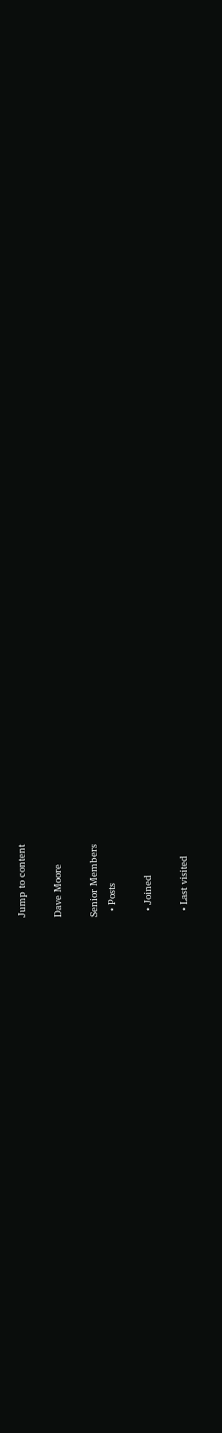Jump to content

Dave Moore

Senior Members
  • Posts

  • Joined

  • Last visited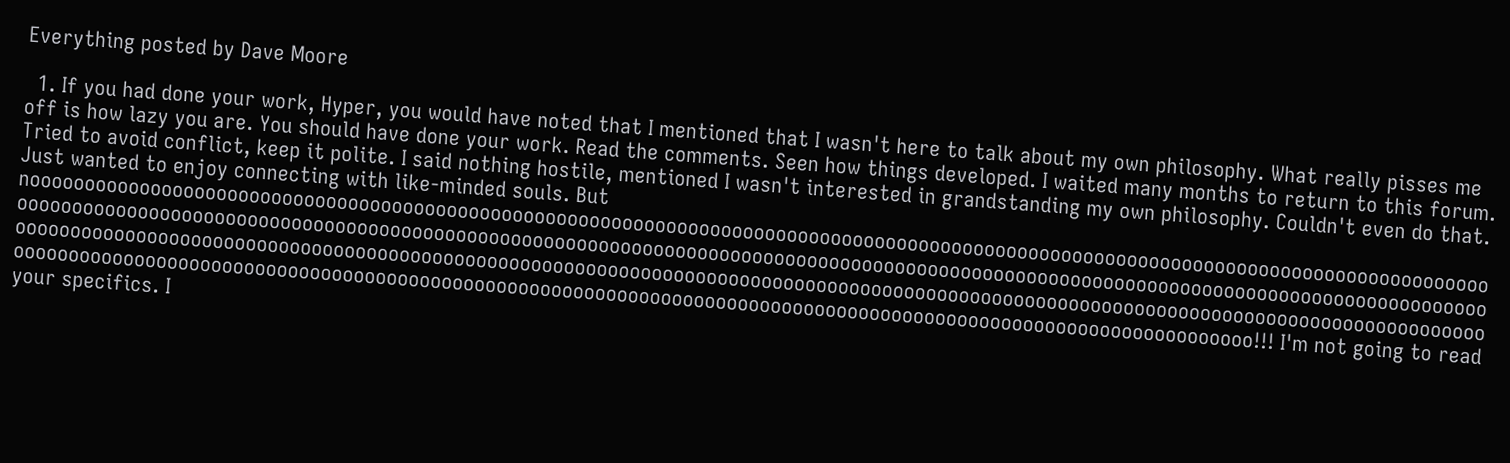Everything posted by Dave Moore

  1. If you had done your work, Hyper, you would have noted that I mentioned that I wasn't here to talk about my own philosophy. What really pisses me off is how lazy you are. You should have done your work. Read the comments. Seen how things developed. I waited many months to return to this forum. Tried to avoid conflict, keep it polite. I said nothing hostile, mentioned I wasn't interested in grandstanding my own philosophy. Couldn't even do that. Just wanted to enjoy connecting with like-minded souls. But noooooooooooooooooooooooooooooooooooooooooooooooooooooooooooooooooooooooooooooooooooooooooooooooooooooooooooooooooooooooooooooooooooooooooooooooooooooooooooooooooooooooooooooooooooooooooooooooooooooooooooooooooooooooooooooooooooooooooooooooooooooooooooooooooooooooooooooooooooooooooooooooooooooooooooooooooooooooooooooooooooooooooooooooooooooooooooooooooooooooooooooooooooooooooooooooooooooooooooooooooooooooooooooooooooooooooooooooooooooooooooooooooooooooooooooooooooooooooooooooooooooooooooooooooooooooooooooooooo!!! I'm not going to read your specifics. I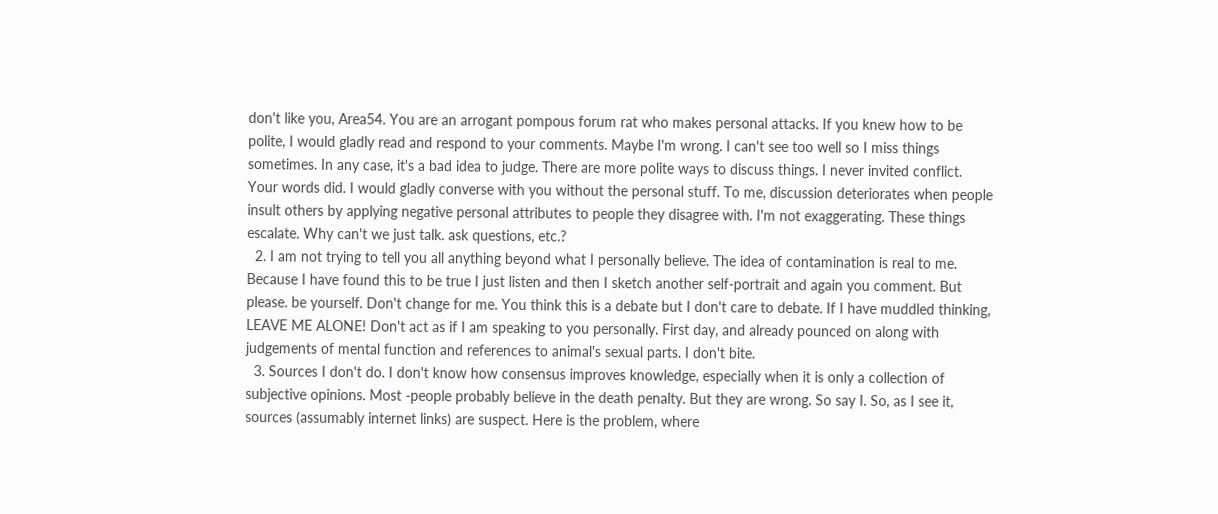don't like you, Area54. You are an arrogant pompous forum rat who makes personal attacks. If you knew how to be polite, I would gladly read and respond to your comments. Maybe I'm wrong. I can't see too well so I miss things sometimes. In any case, it's a bad idea to judge. There are more polite ways to discuss things. I never invited conflict. Your words did. I would gladly converse with you without the personal stuff. To me, discussion deteriorates when people insult others by applying negative personal attributes to people they disagree with. I'm not exaggerating. These things escalate. Why can't we just talk. ask questions, etc.?
  2. I am not trying to tell you all anything beyond what I personally believe. The idea of contamination is real to me. Because I have found this to be true I just listen and then I sketch another self-portrait and again you comment. But please. be yourself. Don't change for me. You think this is a debate but I don't care to debate. If I have muddled thinking, LEAVE ME ALONE! Don't act as if I am speaking to you personally. First day, and already pounced on along with judgements of mental function and references to animal's sexual parts. I don't bite.
  3. Sources I don't do. I don't know how consensus improves knowledge, especially when it is only a collection of subjective opinions. Most -people probably believe in the death penalty. But they are wrong. So say I. So, as I see it, sources (assumably internet links) are suspect. Here is the problem, where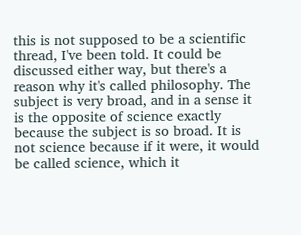this is not supposed to be a scientific thread, I've been told. It could be discussed either way, but there's a reason why it's called philosophy. The subject is very broad, and in a sense it is the opposite of science exactly because the subject is so broad. It is not science because if it were, it would be called science, which it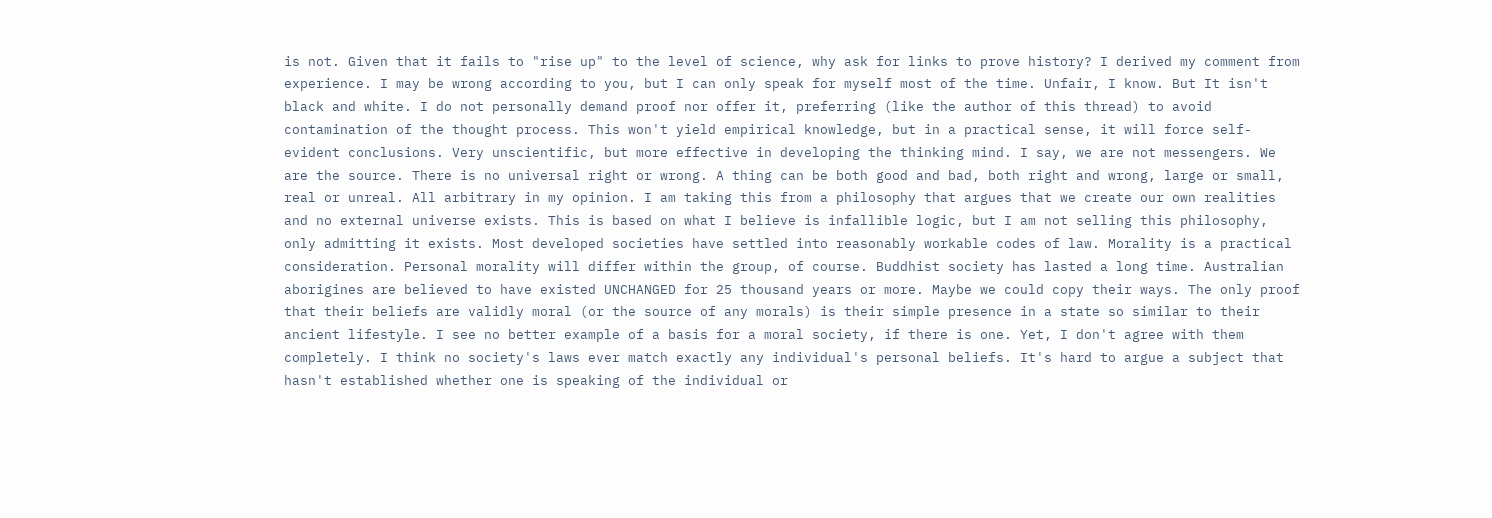is not. Given that it fails to "rise up" to the level of science, why ask for links to prove history? I derived my comment from experience. I may be wrong according to you, but I can only speak for myself most of the time. Unfair, I know. But It isn't black and white. I do not personally demand proof nor offer it, preferring (like the author of this thread) to avoid contamination of the thought process. This won't yield empirical knowledge, but in a practical sense, it will force self-evident conclusions. Very unscientific, but more effective in developing the thinking mind. I say, we are not messengers. We are the source. There is no universal right or wrong. A thing can be both good and bad, both right and wrong, large or small, real or unreal. All arbitrary in my opinion. I am taking this from a philosophy that argues that we create our own realities and no external universe exists. This is based on what I believe is infallible logic, but I am not selling this philosophy, only admitting it exists. Most developed societies have settled into reasonably workable codes of law. Morality is a practical consideration. Personal morality will differ within the group, of course. Buddhist society has lasted a long time. Australian aborigines are believed to have existed UNCHANGED for 25 thousand years or more. Maybe we could copy their ways. The only proof that their beliefs are validly moral (or the source of any morals) is their simple presence in a state so similar to their ancient lifestyle. I see no better example of a basis for a moral society, if there is one. Yet, I don't agree with them completely. I think no society's laws ever match exactly any individual's personal beliefs. It's hard to argue a subject that hasn't established whether one is speaking of the individual or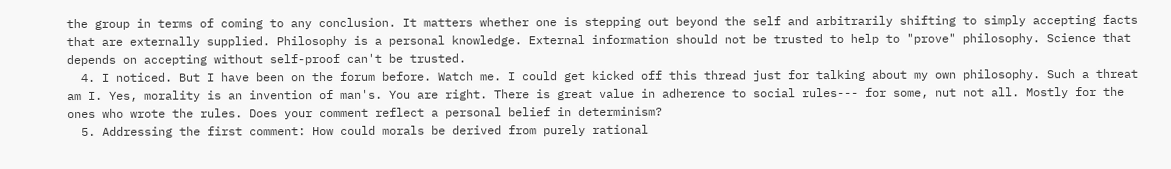the group in terms of coming to any conclusion. It matters whether one is stepping out beyond the self and arbitrarily shifting to simply accepting facts that are externally supplied. Philosophy is a personal knowledge. External information should not be trusted to help to "prove" philosophy. Science that depends on accepting without self-proof can't be trusted.
  4. I noticed. But I have been on the forum before. Watch me. I could get kicked off this thread just for talking about my own philosophy. Such a threat am I. Yes, morality is an invention of man's. You are right. There is great value in adherence to social rules--- for some, nut not all. Mostly for the ones who wrote the rules. Does your comment reflect a personal belief in determinism?
  5. Addressing the first comment: How could morals be derived from purely rational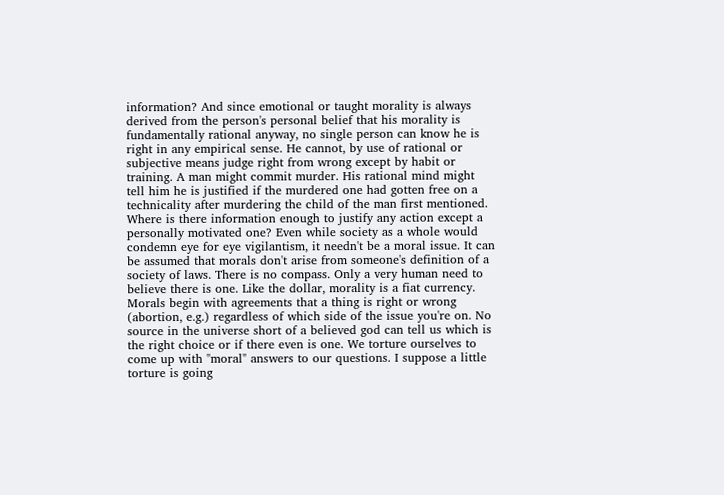information? And since emotional or taught morality is always derived from the person's personal belief that his morality is fundamentally rational anyway, no single person can know he is right in any empirical sense. He cannot, by use of rational or subjective means judge right from wrong except by habit or training. A man might commit murder. His rational mind might tell him he is justified if the murdered one had gotten free on a technicality after murdering the child of the man first mentioned. Where is there information enough to justify any action except a personally motivated one? Even while society as a whole would condemn eye for eye vigilantism, it needn't be a moral issue. It can be assumed that morals don't arise from someone's definition of a society of laws. There is no compass. Only a very human need to believe there is one. Like the dollar, morality is a fiat currency. Morals begin with agreements that a thing is right or wrong (abortion, e.g.) regardless of which side of the issue you're on. No source in the universe short of a believed god can tell us which is the right choice or if there even is one. We torture ourselves to come up with "moral" answers to our questions. I suppose a little torture is going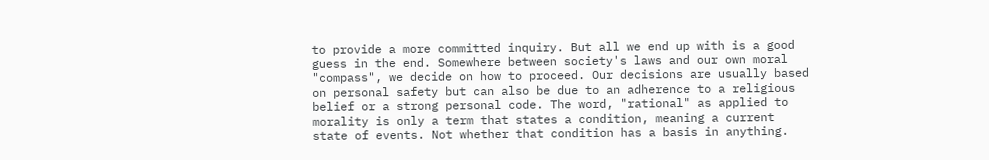to provide a more committed inquiry. But all we end up with is a good guess in the end. Somewhere between society's laws and our own moral "compass", we decide on how to proceed. Our decisions are usually based on personal safety but can also be due to an adherence to a religious belief or a strong personal code. The word, "rational" as applied to morality is only a term that states a condition, meaning a current state of events. Not whether that condition has a basis in anything.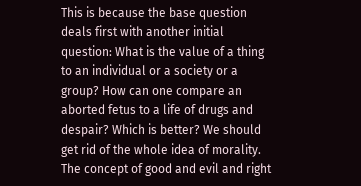This is because the base question deals first with another initial question: What is the value of a thing to an individual or a society or a group? How can one compare an aborted fetus to a life of drugs and despair? Which is better? We should get rid of the whole idea of morality. The concept of good and evil and right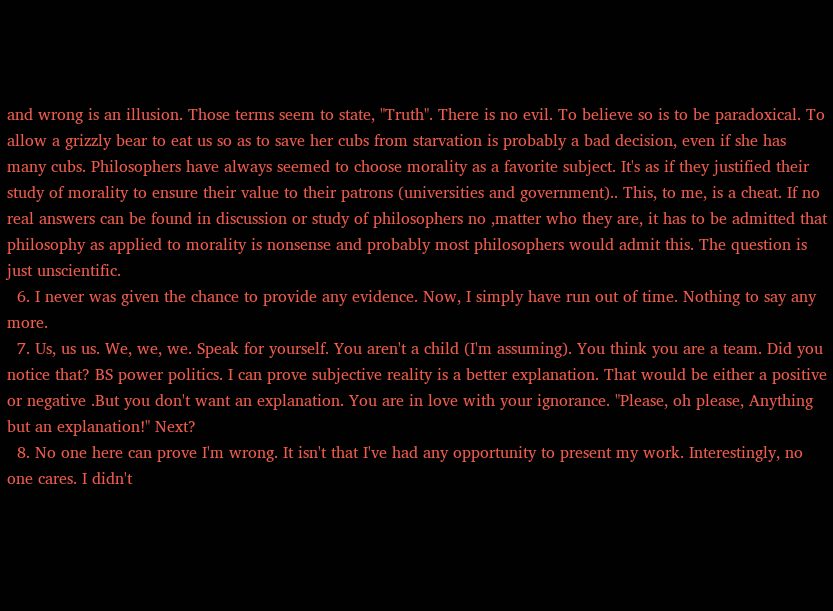and wrong is an illusion. Those terms seem to state, "Truth". There is no evil. To believe so is to be paradoxical. To allow a grizzly bear to eat us so as to save her cubs from starvation is probably a bad decision, even if she has many cubs. Philosophers have always seemed to choose morality as a favorite subject. It's as if they justified their study of morality to ensure their value to their patrons (universities and government).. This, to me, is a cheat. If no real answers can be found in discussion or study of philosophers no ,matter who they are, it has to be admitted that philosophy as applied to morality is nonsense and probably most philosophers would admit this. The question is just unscientific.
  6. I never was given the chance to provide any evidence. Now, I simply have run out of time. Nothing to say any more.
  7. Us, us us. We, we, we. Speak for yourself. You aren't a child (I'm assuming). You think you are a team. Did you notice that? BS power politics. I can prove subjective reality is a better explanation. That would be either a positive or negative .But you don't want an explanation. You are in love with your ignorance. "Please, oh please, Anything but an explanation!" Next?
  8. No one here can prove I'm wrong. It isn't that I've had any opportunity to present my work. Interestingly, no one cares. I didn't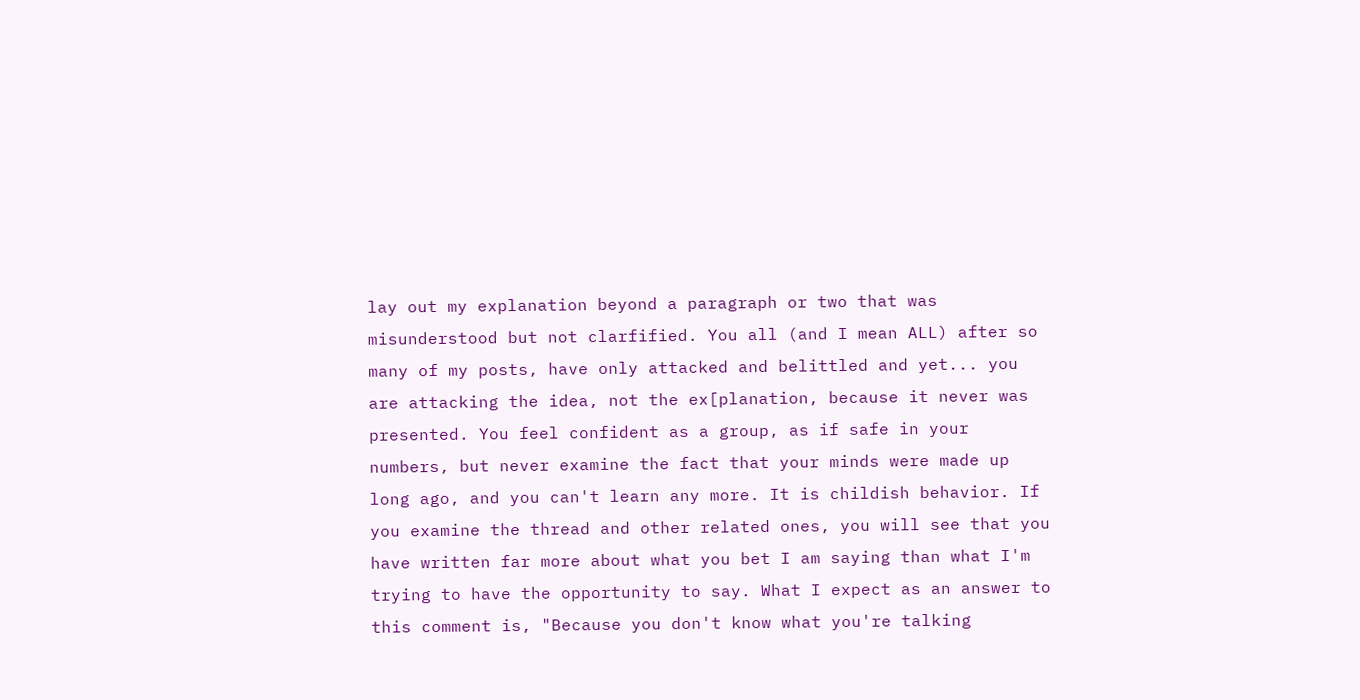lay out my explanation beyond a paragraph or two that was misunderstood but not clarfified. You all (and I mean ALL) after so many of my posts, have only attacked and belittled and yet... you are attacking the idea, not the ex[planation, because it never was presented. You feel confident as a group, as if safe in your numbers, but never examine the fact that your minds were made up long ago, and you can't learn any more. It is childish behavior. If you examine the thread and other related ones, you will see that you have written far more about what you bet I am saying than what I'm trying to have the opportunity to say. What I expect as an answer to this comment is, "Because you don't know what you're talking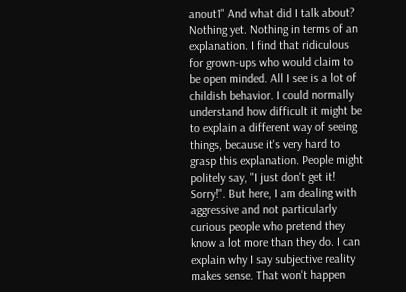anout1" And what did I talk about? Nothing yet. Nothing in terms of an explanation. I find that ridiculous for grown-ups who would claim to be open minded. All I see is a lot of childish behavior. I could normally understand how difficult it might be to explain a different way of seeing things, because it's very hard to grasp this explanation. People might politely say, "I just don't get it! Sorry!". But here, I am dealing with aggressive and not particularly curious people who pretend they know a lot more than they do. I can explain why I say subjective reality makes sense. That won't happen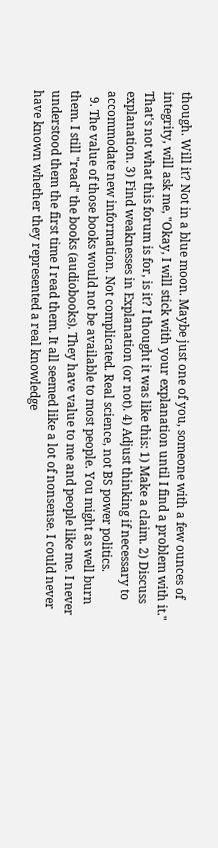though. Will it? Not in a blue moon. Maybe just one of you, someone with a few ounces of integrity, will ask me, "Okay, I will stick with your explanation until I find a problem with it." That's not what this forum is for, is it? I thought it was like this: 1) Make a claim. 2) Discuss explanation. 3) Find weaknesses in Explanation (or not). 4) Adjust thinking if necessary to accommodate new information. Not complicated. Real science, not BS power politics.
  9. The value of those books would not be available to most people. You might as well burn them. I still "read" the books (audiobooks). They have value to me and people like me. I never understood them the first time I read them. It all seemed like a lot of nonsense. I could never have known whether they represented a real knowledge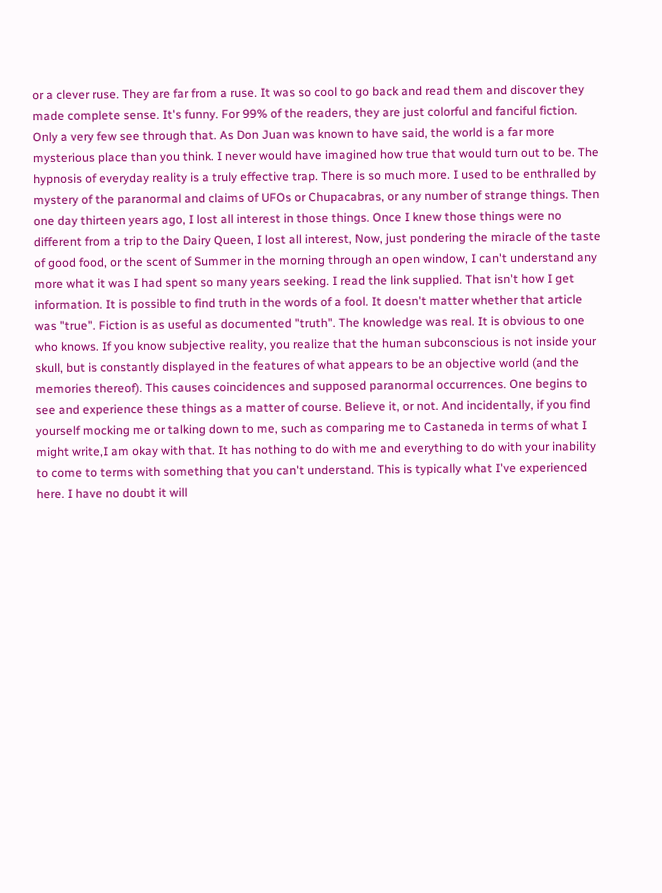or a clever ruse. They are far from a ruse. It was so cool to go back and read them and discover they made complete sense. It's funny. For 99% of the readers, they are just colorful and fanciful fiction. Only a very few see through that. As Don Juan was known to have said, the world is a far more mysterious place than you think. I never would have imagined how true that would turn out to be. The hypnosis of everyday reality is a truly effective trap. There is so much more. I used to be enthralled by mystery of the paranormal and claims of UFOs or Chupacabras, or any number of strange things. Then one day thirteen years ago, I lost all interest in those things. Once I knew those things were no different from a trip to the Dairy Queen, I lost all interest, Now, just pondering the miracle of the taste of good food, or the scent of Summer in the morning through an open window, I can't understand any more what it was I had spent so many years seeking. I read the link supplied. That isn't how I get information. It is possible to find truth in the words of a fool. It doesn't matter whether that article was "true". Fiction is as useful as documented "truth". The knowledge was real. It is obvious to one who knows. If you know subjective reality, you realize that the human subconscious is not inside your skull, but is constantly displayed in the features of what appears to be an objective world (and the memories thereof). This causes coincidences and supposed paranormal occurrences. One begins to see and experience these things as a matter of course. Believe it, or not. And incidentally, if you find yourself mocking me or talking down to me, such as comparing me to Castaneda in terms of what I might write,I am okay with that. It has nothing to do with me and everything to do with your inability to come to terms with something that you can't understand. This is typically what I've experienced here. I have no doubt it will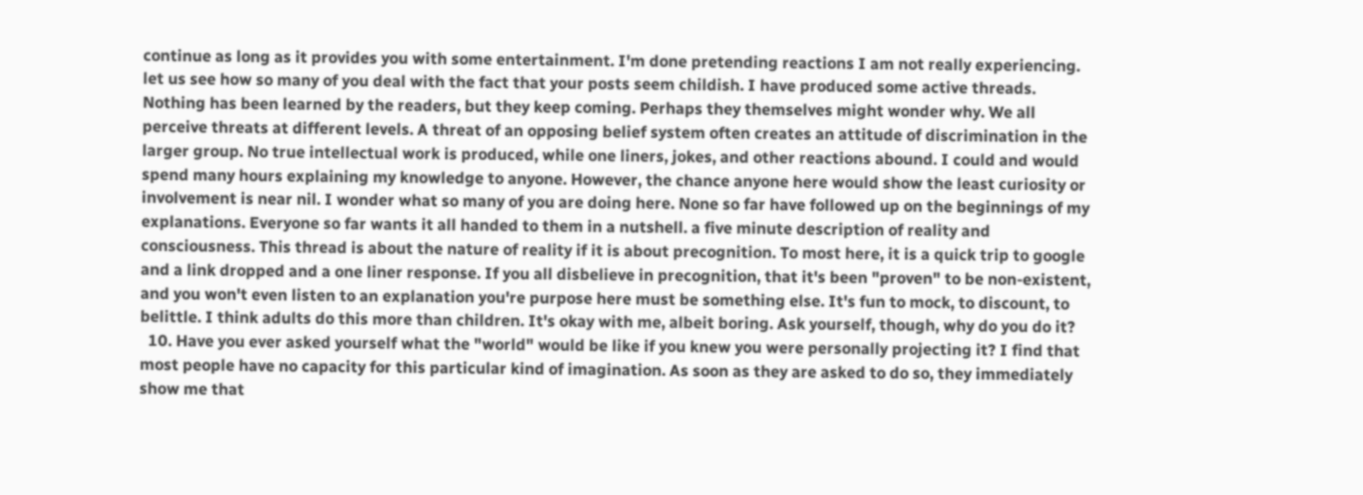continue as long as it provides you with some entertainment. I'm done pretending reactions I am not really experiencing. let us see how so many of you deal with the fact that your posts seem childish. I have produced some active threads. Nothing has been learned by the readers, but they keep coming. Perhaps they themselves might wonder why. We all perceive threats at different levels. A threat of an opposing belief system often creates an attitude of discrimination in the larger group. No true intellectual work is produced, while one liners, jokes, and other reactions abound. I could and would spend many hours explaining my knowledge to anyone. However, the chance anyone here would show the least curiosity or involvement is near nil. I wonder what so many of you are doing here. None so far have followed up on the beginnings of my explanations. Everyone so far wants it all handed to them in a nutshell. a five minute description of reality and consciousness. This thread is about the nature of reality if it is about precognition. To most here, it is a quick trip to google and a link dropped and a one liner response. If you all disbelieve in precognition, that it's been "proven" to be non-existent, and you won't even listen to an explanation you're purpose here must be something else. It's fun to mock, to discount, to belittle. I think adults do this more than children. It's okay with me, albeit boring. Ask yourself, though, why do you do it?
  10. Have you ever asked yourself what the "world" would be like if you knew you were personally projecting it? I find that most people have no capacity for this particular kind of imagination. As soon as they are asked to do so, they immediately show me that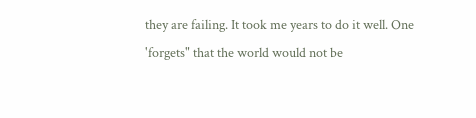they are failing. It took me years to do it well. One 'forgets" that the world would not be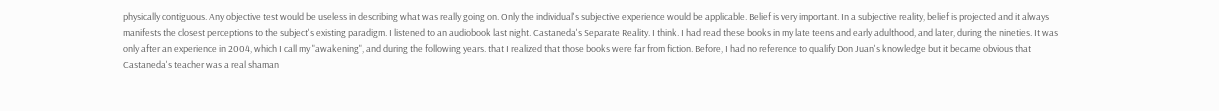physically contiguous. Any objective test would be useless in describing what was really going on. Only the individual's subjective experience would be applicable. Belief is very important. In a subjective reality, belief is projected and it always manifests the closest perceptions to the subject's existing paradigm. I listened to an audiobook last night. Castaneda's Separate Reality. I think. I had read these books in my late teens and early adulthood, and later, during the nineties. It was only after an experience in 2004, which I call my "awakening", and during the following years. that I realized that those books were far from fiction. Before, I had no reference to qualify Don Juan's knowledge but it became obvious that Castaneda's teacher was a real shaman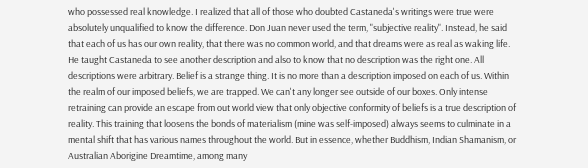who possessed real knowledge. I realized that all of those who doubted Castaneda's writings were true were absolutely unqualified to know the difference. Don Juan never used the term, "subjective reality". Instead, he said that each of us has our own reality, that there was no common world, and that dreams were as real as waking life. He taught Castaneda to see another description and also to know that no description was the right one. All descriptions were arbitrary. Belief is a strange thing. It is no more than a description imposed on each of us. Within the realm of our imposed beliefs, we are trapped. We can't any longer see outside of our boxes. Only intense retraining can provide an escape from out world view that only objective conformity of beliefs is a true description of reality. This training that loosens the bonds of materialism (mine was self-imposed) always seems to culminate in a mental shift that has various names throughout the world. But in essence, whether Buddhism, Indian Shamanism, or Australian Aborigine Dreamtime, among many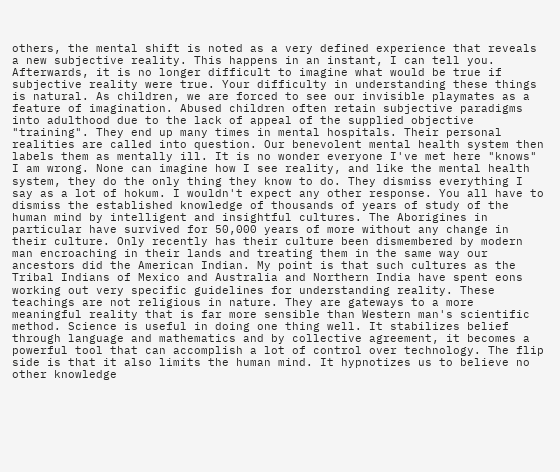others, the mental shift is noted as a very defined experience that reveals a new subjective reality. This happens in an instant, I can tell you. Afterwards, it is no longer difficult to imagine what would be true if subjective reality were true. Your difficulty in understanding these things is natural. As children, we are forced to see our invisible playmates as a feature of imagination. Abused children often retain subjective paradigms into adulthood due to the lack of appeal of the supplied objective "training". They end up many times in mental hospitals. Their personal realities are called into question. Our benevolent mental health system then labels them as mentally ill. It is no wonder everyone I've met here "knows" I am wrong. None can imagine how I see reality, and like the mental health system, they do the only thing they know to do. They dismiss everything I say as a lot of hokum. I wouldn't expect any other response. You all have to dismiss the established knowledge of thousands of years of study of the human mind by intelligent and insightful cultures. The Aborigines in particular have survived for 50,000 years of more without any change in their culture. Only recently has their culture been dismembered by modern man encroaching in their lands and treating them in the same way our ancestors did the American Indian. My point is that such cultures as the Tribal Indians of Mexico and Australia and Northern India have spent eons working out very specific guidelines for understanding reality. These teachings are not religious in nature. They are gateways to a more meaningful reality that is far more sensible than Western man's scientific method. Science is useful in doing one thing well. It stabilizes belief through language and mathematics and by collective agreement, it becomes a powerful tool that can accomplish a lot of control over technology. The flip side is that it also limits the human mind. It hypnotizes us to believe no other knowledge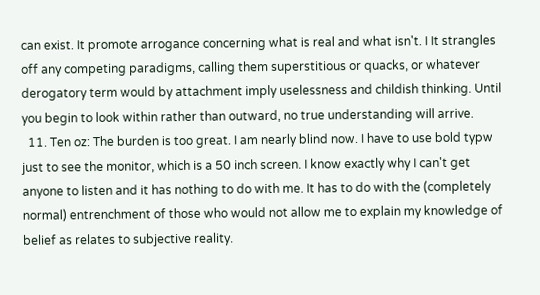can exist. It promote arrogance concerning what is real and what isn't. I It strangles off any competing paradigms, calling them superstitious or quacks, or whatever derogatory term would by attachment imply uselessness and childish thinking. Until you begin to look within rather than outward, no true understanding will arrive.
  11. Ten oz: The burden is too great. I am nearly blind now. I have to use bold typw just to see the monitor, which is a 50 inch screen. I know exactly why I can't get anyone to listen and it has nothing to do with me. It has to do with the (completely normal) entrenchment of those who would not allow me to explain my knowledge of belief as relates to subjective reality.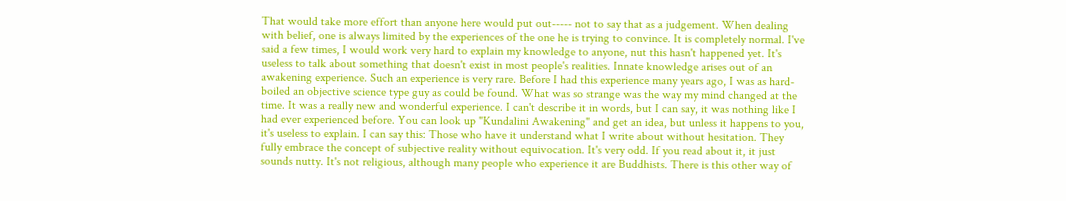That would take more effort than anyone here would put out----- not to say that as a judgement. When dealing with belief, one is always limited by the experiences of the one he is trying to convince. It is completely normal. I've said a few times, I would work very hard to explain my knowledge to anyone, nut this hasn't happened yet. It's useless to talk about something that doesn't exist in most people's realities. Innate knowledge arises out of an awakening experience. Such an experience is very rare. Before I had this experience many years ago, I was as hard-boiled an objective science type guy as could be found. What was so strange was the way my mind changed at the time. It was a really new and wonderful experience. I can't describe it in words, but I can say, it was nothing like I had ever experienced before. You can look up "Kundalini Awakening" and get an idea, but unless it happens to you, it's useless to explain. I can say this: Those who have it understand what I write about without hesitation. They fully embrace the concept of subjective reality without equivocation. It's very odd. If you read about it, it just sounds nutty. It's not religious, although many people who experience it are Buddhists. There is this other way of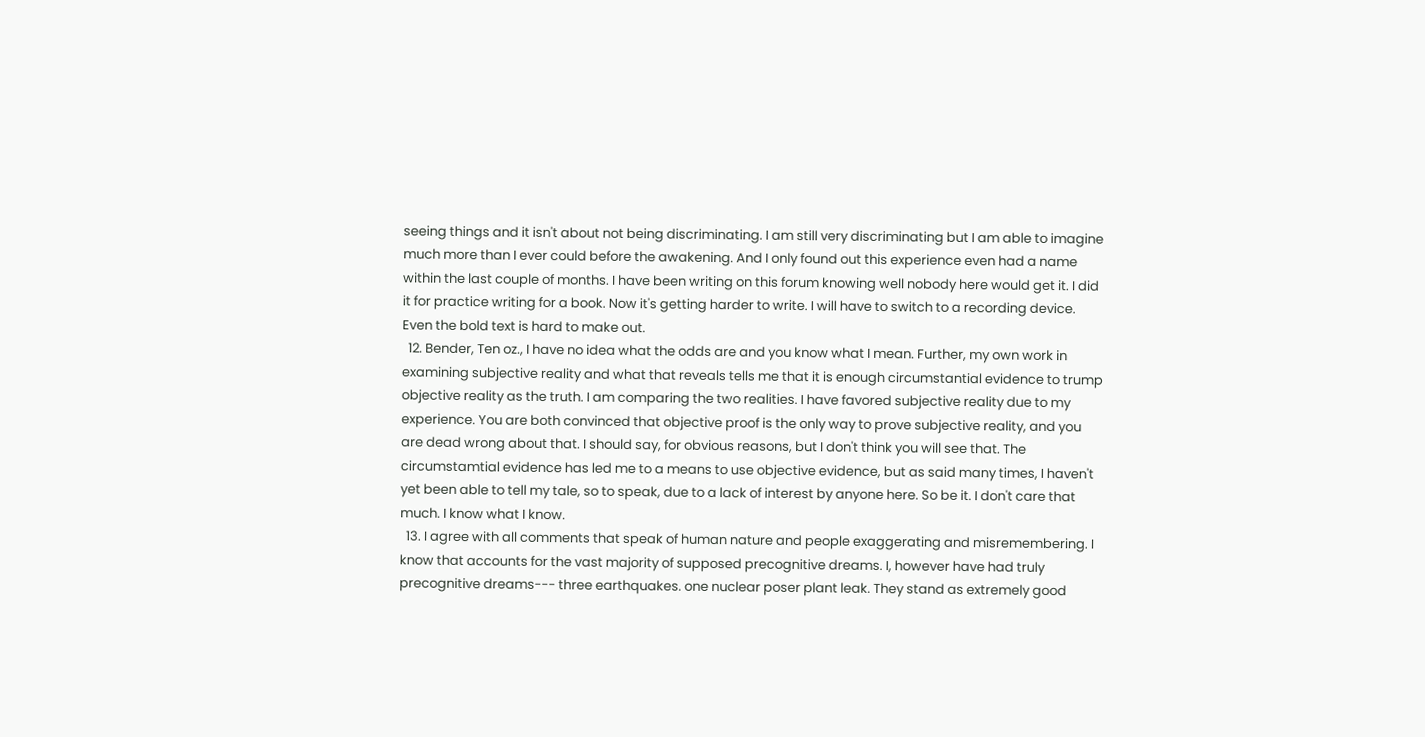seeing things and it isn't about not being discriminating. I am still very discriminating but I am able to imagine much more than I ever could before the awakening. And I only found out this experience even had a name within the last couple of months. I have been writing on this forum knowing well nobody here would get it. I did it for practice writing for a book. Now it's getting harder to write. I will have to switch to a recording device. Even the bold text is hard to make out.
  12. Bender, Ten oz., I have no idea what the odds are and you know what I mean. Further, my own work in examining subjective reality and what that reveals tells me that it is enough circumstantial evidence to trump objective reality as the truth. I am comparing the two realities. I have favored subjective reality due to my experience. You are both convinced that objective proof is the only way to prove subjective reality, and you are dead wrong about that. I should say, for obvious reasons, but I don't think you will see that. The circumstamtial evidence has led me to a means to use objective evidence, but as said many times, I haven't yet been able to tell my tale, so to speak, due to a lack of interest by anyone here. So be it. I don't care that much. I know what I know.
  13. I agree with all comments that speak of human nature and people exaggerating and misremembering. I know that accounts for the vast majority of supposed precognitive dreams. I, however have had truly precognitive dreams--- three earthquakes. one nuclear poser plant leak. They stand as extremely good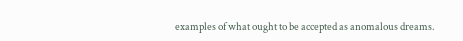examples of what ought to be accepted as anomalous dreams.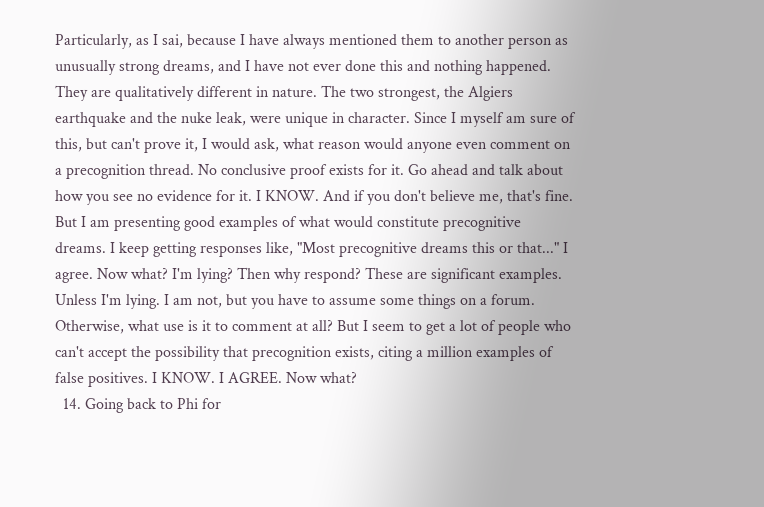Particularly, as I sai, because I have always mentioned them to another person as unusually strong dreams, and I have not ever done this and nothing happened. They are qualitatively different in nature. The two strongest, the Algiers earthquake and the nuke leak, were unique in character. Since I myself am sure of this, but can't prove it, I would ask, what reason would anyone even comment on a precognition thread. No conclusive proof exists for it. Go ahead and talk about how you see no evidence for it. I KNOW. And if you don't believe me, that's fine. But I am presenting good examples of what would constitute precognitive dreams. I keep getting responses like, "Most precognitive dreams this or that..." I agree. Now what? I'm lying? Then why respond? These are significant examples. Unless I'm lying. I am not, but you have to assume some things on a forum. Otherwise, what use is it to comment at all? But I seem to get a lot of people who can't accept the possibility that precognition exists, citing a million examples of false positives. I KNOW. I AGREE. Now what?
  14. Going back to Phi for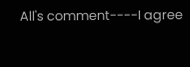All's comment----I agree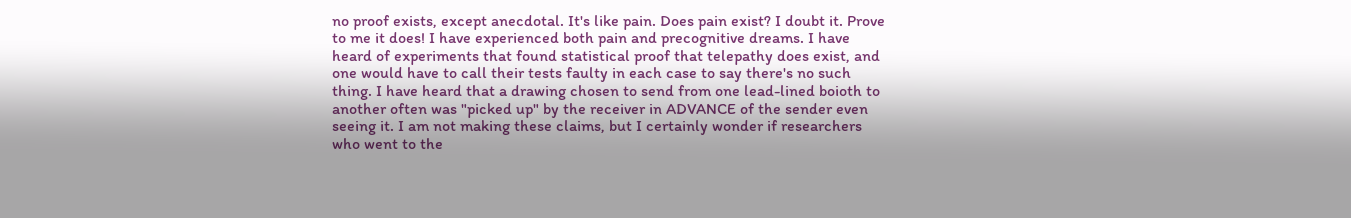no proof exists, except anecdotal. It's like pain. Does pain exist? I doubt it. Prove to me it does! I have experienced both pain and precognitive dreams. I have heard of experiments that found statistical proof that telepathy does exist, and one would have to call their tests faulty in each case to say there's no such thing. I have heard that a drawing chosen to send from one lead-lined boioth to another often was "picked up" by the receiver in ADVANCE of the sender even seeing it. I am not making these claims, but I certainly wonder if researchers who went to the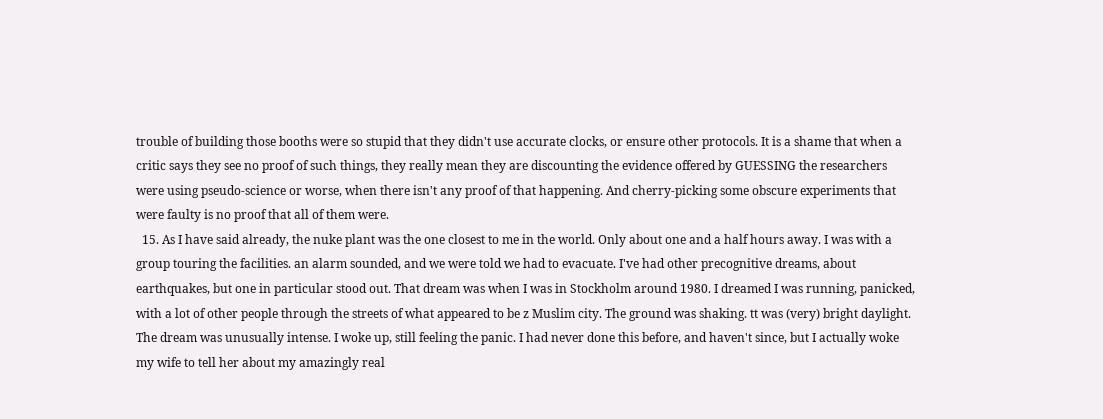trouble of building those booths were so stupid that they didn't use accurate clocks, or ensure other protocols. It is a shame that when a critic says they see no proof of such things, they really mean they are discounting the evidence offered by GUESSING the researchers were using pseudo-science or worse, when there isn't any proof of that happening. And cherry-picking some obscure experiments that were faulty is no proof that all of them were.
  15. As I have said already, the nuke plant was the one closest to me in the world. Only about one and a half hours away. I was with a group touring the facilities. an alarm sounded, and we were told we had to evacuate. I've had other precognitive dreams, about earthquakes, but one in particular stood out. That dream was when I was in Stockholm around 1980. I dreamed I was running, panicked, with a lot of other people through the streets of what appeared to be z Muslim city. The ground was shaking. tt was (very) bright daylight. The dream was unusually intense. I woke up, still feeling the panic. I had never done this before, and haven't since, but I actually woke my wife to tell her about my amazingly real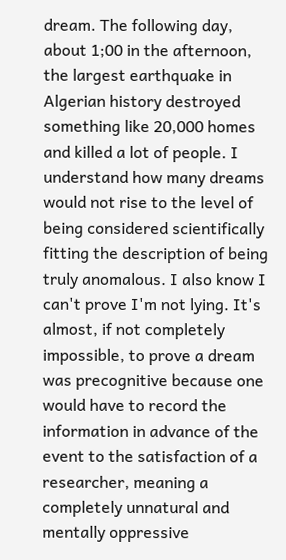dream. The following day, about 1;00 in the afternoon, the largest earthquake in Algerian history destroyed something like 20,000 homes and killed a lot of people. I understand how many dreams would not rise to the level of being considered scientifically fitting the description of being truly anomalous. I also know I can't prove I'm not lying. It's almost, if not completely impossible, to prove a dream was precognitive because one would have to record the information in advance of the event to the satisfaction of a researcher, meaning a completely unnatural and mentally oppressive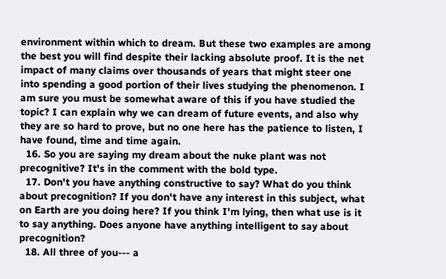environment within which to dream. But these two examples are among the best you will find despite their lacking absolute proof. It is the net impact of many claims over thousands of years that might steer one into spending a good portion of their lives studying the phenomenon. I am sure you must be somewhat aware of this if you have studied the topic? I can explain why we can dream of future events, and also why they are so hard to prove, but no one here has the patience to listen, I have found, time and time again.
  16. So you are saying my dream about the nuke plant was not precognitive? It's in the comment with the bold type.
  17. Don't you have anything constructive to say? What do you think about precognition? If you don't have any interest in this subject, what on Earth are you doing here? If you think I'm lying, then what use is it to say anything. Does anyone have anything intelligent to say about precognition?
  18. All three of you--- a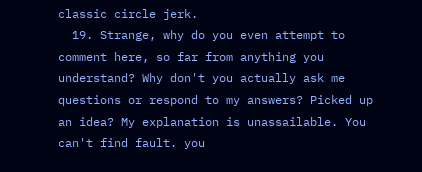classic circle jerk.
  19. Strange, why do you even attempt to comment here, so far from anything you understand? Why don't you actually ask me questions or respond to my answers? Picked up an idea? My explanation is unassailable. You can't find fault. you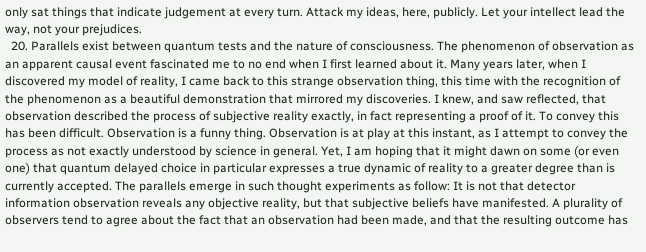only sat things that indicate judgement at every turn. Attack my ideas, here, publicly. Let your intellect lead the way, not your prejudices.
  20. Parallels exist between quantum tests and the nature of consciousness. The phenomenon of observation as an apparent causal event fascinated me to no end when I first learned about it. Many years later, when I discovered my model of reality, I came back to this strange observation thing, this time with the recognition of the phenomenon as a beautiful demonstration that mirrored my discoveries. I knew, and saw reflected, that observation described the process of subjective reality exactly, in fact representing a proof of it. To convey this has been difficult. Observation is a funny thing. Observation is at play at this instant, as I attempt to convey the process as not exactly understood by science in general. Yet, I am hoping that it might dawn on some (or even one) that quantum delayed choice in particular expresses a true dynamic of reality to a greater degree than is currently accepted. The parallels emerge in such thought experiments as follow: It is not that detector information observation reveals any objective reality, but that subjective beliefs have manifested. A plurality of observers tend to agree about the fact that an observation had been made, and that the resulting outcome has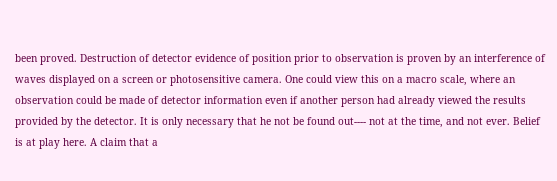been proved. Destruction of detector evidence of position prior to observation is proven by an interference of waves displayed on a screen or photosensitive camera. One could view this on a macro scale, where an observation could be made of detector information even if another person had already viewed the results provided by the detector. It is only necessary that he not be found out---- not at the time, and not ever. Belief is at play here. A claim that a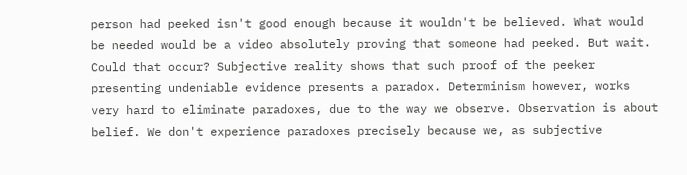person had peeked isn't good enough because it wouldn't be believed. What would be needed would be a video absolutely proving that someone had peeked. But wait. Could that occur? Subjective reality shows that such proof of the peeker presenting undeniable evidence presents a paradox. Determinism however, works very hard to eliminate paradoxes, due to the way we observe. Observation is about belief. We don't experience paradoxes precisely because we, as subjective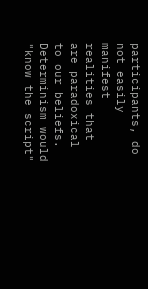participants, do not easily manifest realities that are paradoxical to our beliefs. Determinism would "know the script"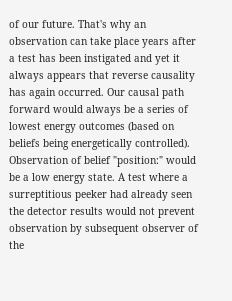of our future. That's why an observation can take place years after a test has been instigated and yet it always appears that reverse causality has again occurred. Our causal path forward would always be a series of lowest energy outcomes (based on beliefs being energetically controlled). Observation of belief "position:" would be a low energy state. A test where a surreptitious peeker had already seen the detector results would not prevent observation by subsequent observer of the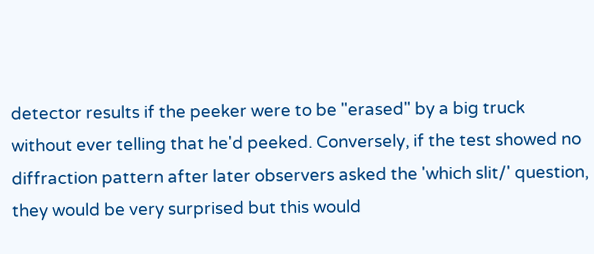detector results if the peeker were to be "erased" by a big truck without ever telling that he'd peeked. Conversely, if the test showed no diffraction pattern after later observers asked the 'which slit/' question, they would be very surprised but this would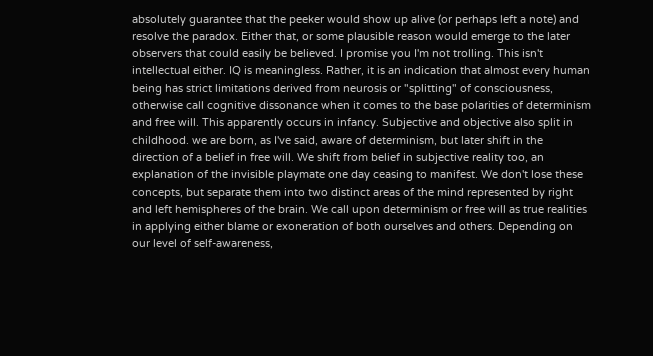absolutely guarantee that the peeker would show up alive (or perhaps left a note) and resolve the paradox. Either that, or some plausible reason would emerge to the later observers that could easily be believed. I promise you I'm not trolling. This isn't intellectual either. IQ is meaningless. Rather, it is an indication that almost every human being has strict limitations derived from neurosis or "splitting" of consciousness, otherwise call cognitive dissonance when it comes to the base polarities of determinism and free will. This apparently occurs in infancy. Subjective and objective also split in childhood. we are born, as I've said, aware of determinism, but later shift in the direction of a belief in free will. We shift from belief in subjective reality too, an explanation of the invisible playmate one day ceasing to manifest. We don't lose these concepts, but separate them into two distinct areas of the mind represented by right and left hemispheres of the brain. We call upon determinism or free will as true realities in applying either blame or exoneration of both ourselves and others. Depending on our level of self-awareness,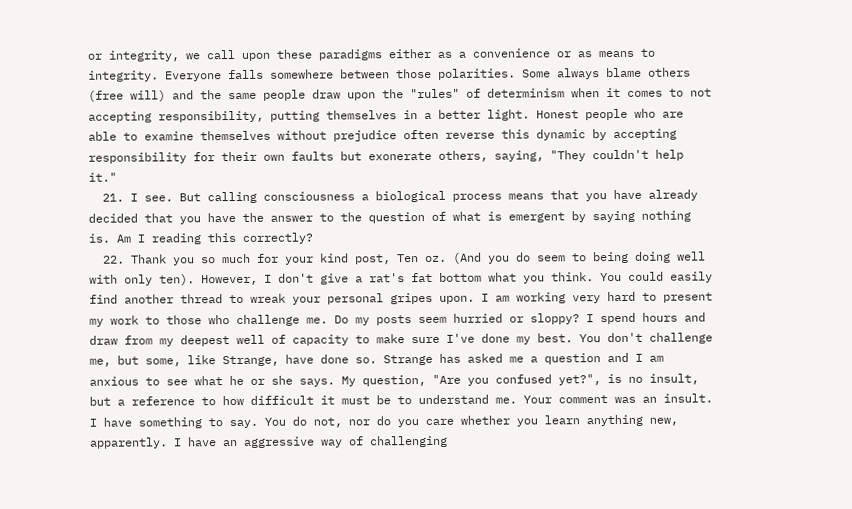or integrity, we call upon these paradigms either as a convenience or as means to integrity. Everyone falls somewhere between those polarities. Some always blame others (free will) and the same people draw upon the "rules" of determinism when it comes to not accepting responsibility, putting themselves in a better light. Honest people who are able to examine themselves without prejudice often reverse this dynamic by accepting responsibility for their own faults but exonerate others, saying, "They couldn't help it."
  21. I see. But calling consciousness a biological process means that you have already decided that you have the answer to the question of what is emergent by saying nothing is. Am I reading this correctly?
  22. Thank you so much for your kind post, Ten oz. (And you do seem to being doing well with only ten). However, I don't give a rat's fat bottom what you think. You could easily find another thread to wreak your personal gripes upon. I am working very hard to present my work to those who challenge me. Do my posts seem hurried or sloppy? I spend hours and draw from my deepest well of capacity to make sure I've done my best. You don't challenge me, but some, like Strange, have done so. Strange has asked me a question and I am anxious to see what he or she says. My question, "Are you confused yet?", is no insult, but a reference to how difficult it must be to understand me. Your comment was an insult. I have something to say. You do not, nor do you care whether you learn anything new, apparently. I have an aggressive way of challenging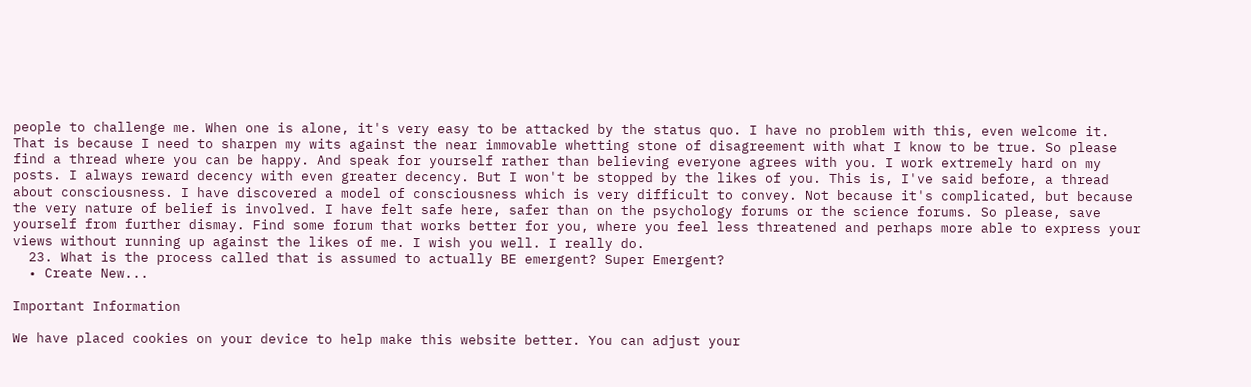people to challenge me. When one is alone, it's very easy to be attacked by the status quo. I have no problem with this, even welcome it. That is because I need to sharpen my wits against the near immovable whetting stone of disagreement with what I know to be true. So please find a thread where you can be happy. And speak for yourself rather than believing everyone agrees with you. I work extremely hard on my posts. I always reward decency with even greater decency. But I won't be stopped by the likes of you. This is, I've said before, a thread about consciousness. I have discovered a model of consciousness which is very difficult to convey. Not because it's complicated, but because the very nature of belief is involved. I have felt safe here, safer than on the psychology forums or the science forums. So please, save yourself from further dismay. Find some forum that works better for you, where you feel less threatened and perhaps more able to express your views without running up against the likes of me. I wish you well. I really do.
  23. What is the process called that is assumed to actually BE emergent? Super Emergent?
  • Create New...

Important Information

We have placed cookies on your device to help make this website better. You can adjust your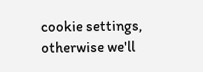cookie settings, otherwise we'll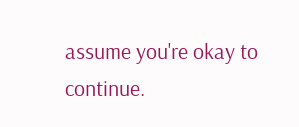assume you're okay to continue.